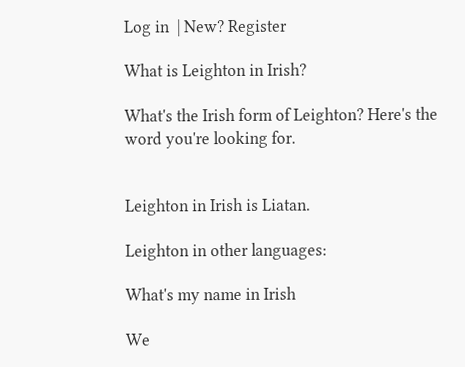Log in  | New? Register

What is Leighton in Irish?

What's the Irish form of Leighton? Here's the word you're looking for.


Leighton in Irish is Liatan.

Leighton in other languages:

What's my name in Irish

We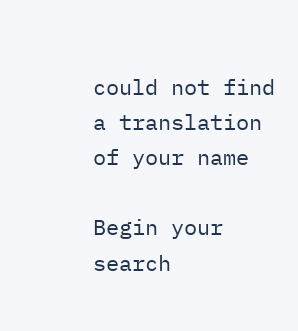could not find a translation of your name

Begin your search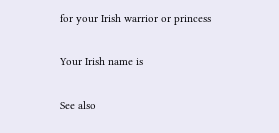for your Irish warrior or princess

Your Irish name is

See also